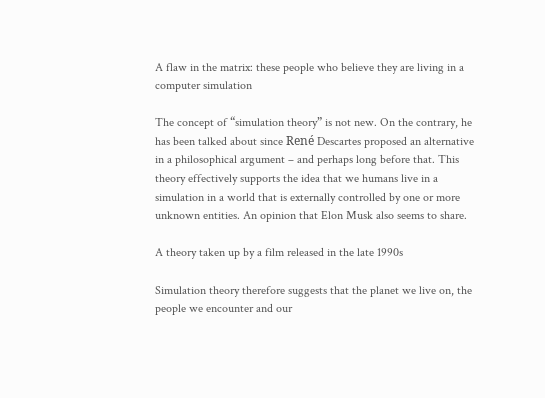A flaw in the matrix: these people who believe they are living in a computer simulation

The concept of “simulation theory” is not new. On the contrary, he has been talked about since René Descartes proposed an alternative in a philosophical argument – and perhaps long before that. This theory effectively supports the idea that we humans live in a simulation in a world that is externally controlled by one or more unknown entities. An opinion that Elon Musk also seems to share.

A theory taken up by a film released in the late 1990s

Simulation theory therefore suggests that the planet we live on, the people we encounter and our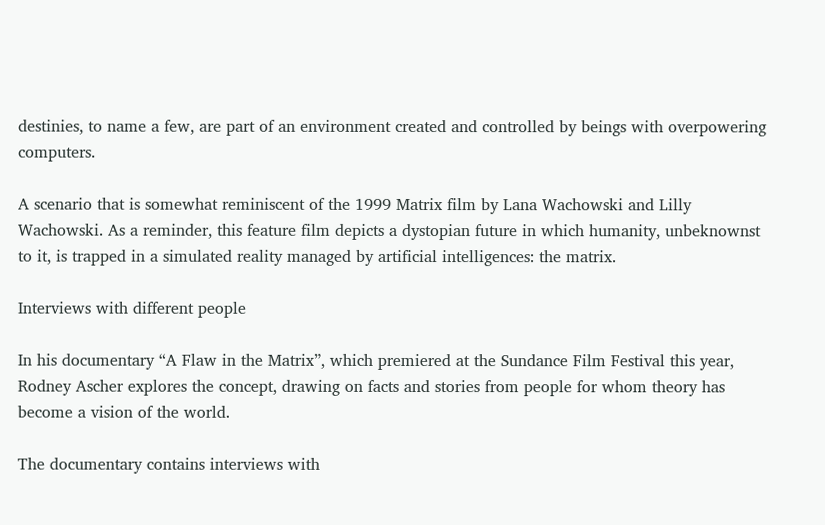destinies, to name a few, are part of an environment created and controlled by beings with overpowering computers.

A scenario that is somewhat reminiscent of the 1999 Matrix film by Lana Wachowski and Lilly Wachowski. As a reminder, this feature film depicts a dystopian future in which humanity, unbeknownst to it, is trapped in a simulated reality managed by artificial intelligences: the matrix.

Interviews with different people

In his documentary “A Flaw in the Matrix”, which premiered at the Sundance Film Festival this year, Rodney Ascher explores the concept, drawing on facts and stories from people for whom theory has become a vision of the world.

The documentary contains interviews with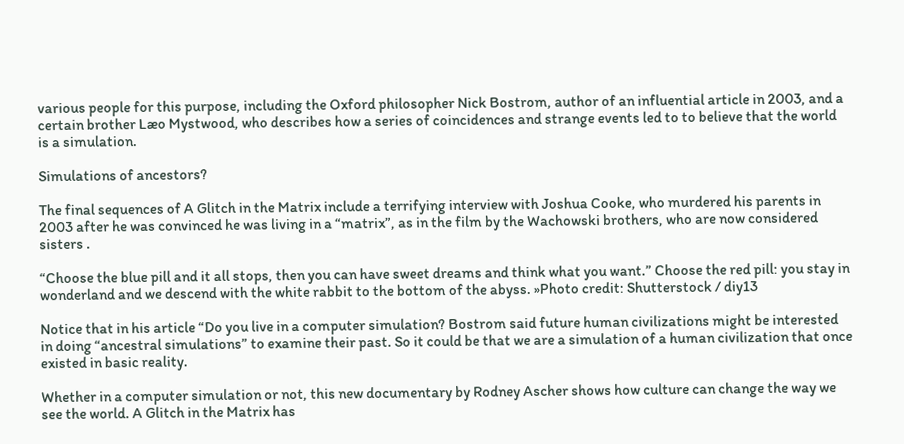various people for this purpose, including the Oxford philosopher Nick Bostrom, author of an influential article in 2003, and a certain brother Læo Mystwood, who describes how a series of coincidences and strange events led to to believe that the world is a simulation.

Simulations of ancestors?

The final sequences of A Glitch in the Matrix include a terrifying interview with Joshua Cooke, who murdered his parents in 2003 after he was convinced he was living in a “matrix”, as in the film by the Wachowski brothers, who are now considered sisters .

“Choose the blue pill and it all stops, then you can have sweet dreams and think what you want.” Choose the red pill: you stay in wonderland and we descend with the white rabbit to the bottom of the abyss. »Photo credit: Shutterstock / diy13

Notice that in his article “Do you live in a computer simulation? Bostrom said future human civilizations might be interested in doing “ancestral simulations” to examine their past. So it could be that we are a simulation of a human civilization that once existed in basic reality.

Whether in a computer simulation or not, this new documentary by Rodney Ascher shows how culture can change the way we see the world. A Glitch in the Matrix has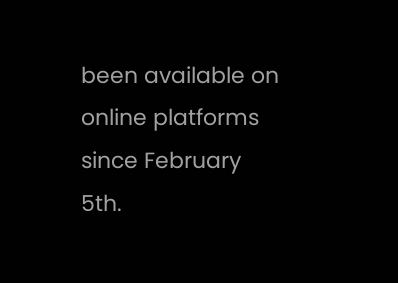been available on online platforms since February 5th.